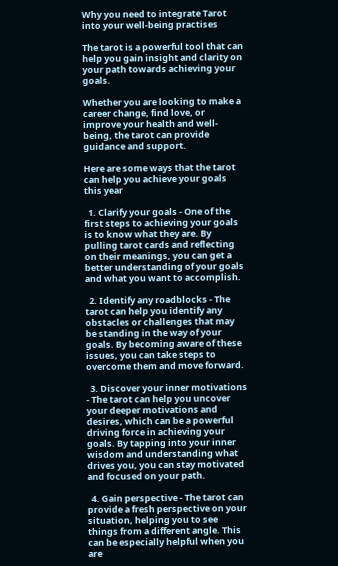Why you need to integrate Tarot into your well-being practises

The tarot is a powerful tool that can help you gain insight and clarity on your path towards achieving your goals.

Whether you are looking to make a career change, find love, or improve your health and well-being, the tarot can provide guidance and support.

Here are some ways that the tarot can help you achieve your goals this year

  1. Clarify your goals - One of the first steps to achieving your goals is to know what they are. By pulling tarot cards and reflecting on their meanings, you can get a better understanding of your goals and what you want to accomplish.

  2. Identify any roadblocks - The tarot can help you identify any obstacles or challenges that may be standing in the way of your goals. By becoming aware of these issues, you can take steps to overcome them and move forward.

  3. Discover your inner motivations - The tarot can help you uncover your deeper motivations and desires, which can be a powerful driving force in achieving your goals. By tapping into your inner wisdom and understanding what drives you, you can stay motivated and focused on your path.

  4. Gain perspective - The tarot can provide a fresh perspective on your situation, helping you to see things from a different angle. This can be especially helpful when you are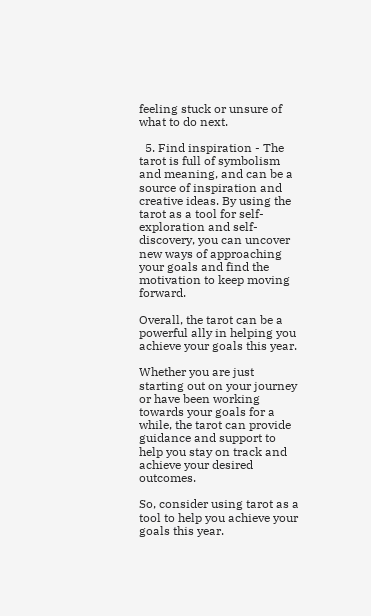feeling stuck or unsure of what to do next.

  5. Find inspiration - The tarot is full of symbolism and meaning, and can be a source of inspiration and creative ideas. By using the tarot as a tool for self-exploration and self-discovery, you can uncover new ways of approaching your goals and find the motivation to keep moving forward.

Overall, the tarot can be a powerful ally in helping you achieve your goals this year.

Whether you are just starting out on your journey or have been working towards your goals for a while, the tarot can provide guidance and support to help you stay on track and achieve your desired outcomes.

So, consider using tarot as a tool to help you achieve your goals this year.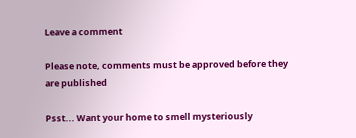Leave a comment

Please note, comments must be approved before they are published

Psst... Want your home to smell mysteriously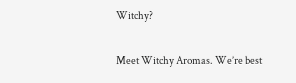Witchy?

Meet Witchy Aromas. We’re best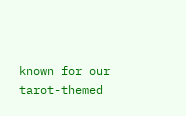known for our tarot-themed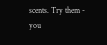scents. Try them - you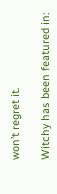won’t regret it.

Witchy has been featured in: